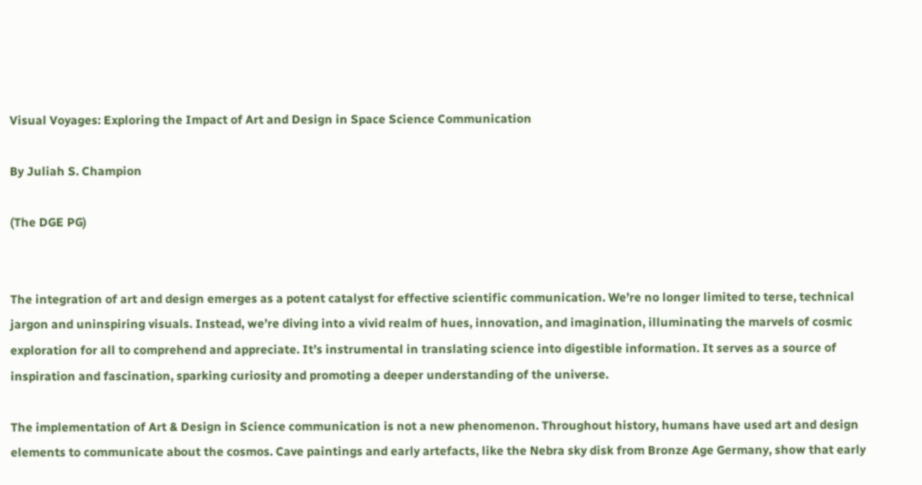Visual Voyages: Exploring the Impact of Art and Design in Space Science Communication

By Juliah S. Champion

(The DGE PG)


The integration of art and design emerges as a potent catalyst for effective scientific communication. We’re no longer limited to terse, technical jargon and uninspiring visuals. Instead, we’re diving into a vivid realm of hues, innovation, and imagination, illuminating the marvels of cosmic exploration for all to comprehend and appreciate. It’s instrumental in translating science into digestible information. It serves as a source of inspiration and fascination, sparking curiosity and promoting a deeper understanding of the universe.

The implementation of Art & Design in Science communication is not a new phenomenon. Throughout history, humans have used art and design elements to communicate about the cosmos. Cave paintings and early artefacts, like the Nebra sky disk from Bronze Age Germany, show that early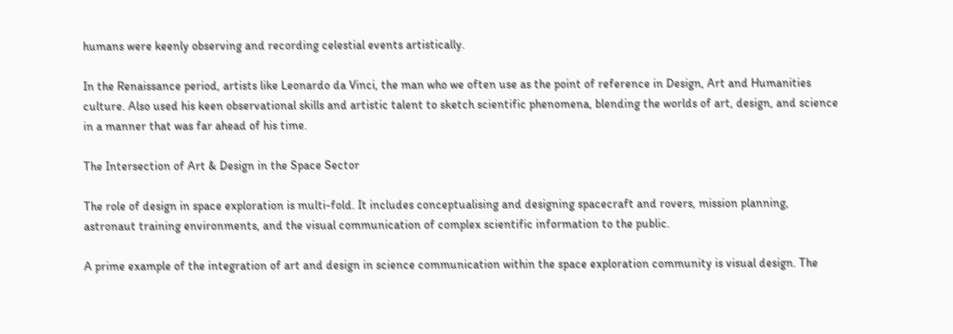humans were keenly observing and recording celestial events artistically.

In the Renaissance period, artists like Leonardo da Vinci, the man who we often use as the point of reference in Design, Art and Humanities culture. Also used his keen observational skills and artistic talent to sketch scientific phenomena, blending the worlds of art, design, and science in a manner that was far ahead of his time.

The Intersection of Art & Design in the Space Sector

The role of design in space exploration is multi-fold. It includes conceptualising and designing spacecraft and rovers, mission planning, astronaut training environments, and the visual communication of complex scientific information to the public.

A prime example of the integration of art and design in science communication within the space exploration community is visual design. The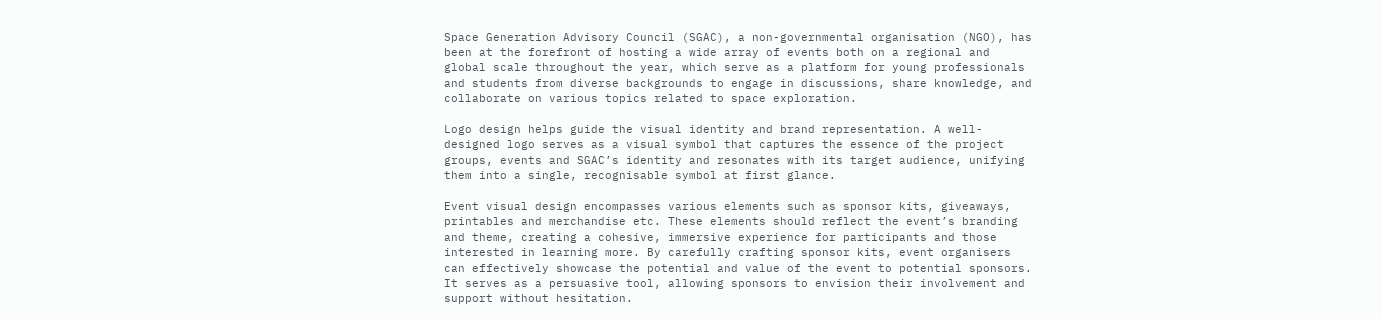Space Generation Advisory Council (SGAC), a non-governmental organisation (NGO), has been at the forefront of hosting a wide array of events both on a regional and global scale throughout the year, which serve as a platform for young professionals and students from diverse backgrounds to engage in discussions, share knowledge, and collaborate on various topics related to space exploration.

Logo design helps guide the visual identity and brand representation. A well-designed logo serves as a visual symbol that captures the essence of the project groups, events and SGAC’s identity and resonates with its target audience, unifying them into a single, recognisable symbol at first glance.

Event visual design encompasses various elements such as sponsor kits, giveaways, printables and merchandise etc. These elements should reflect the event’s branding and theme, creating a cohesive, immersive experience for participants and those interested in learning more. By carefully crafting sponsor kits, event organisers can effectively showcase the potential and value of the event to potential sponsors. It serves as a persuasive tool, allowing sponsors to envision their involvement and support without hesitation.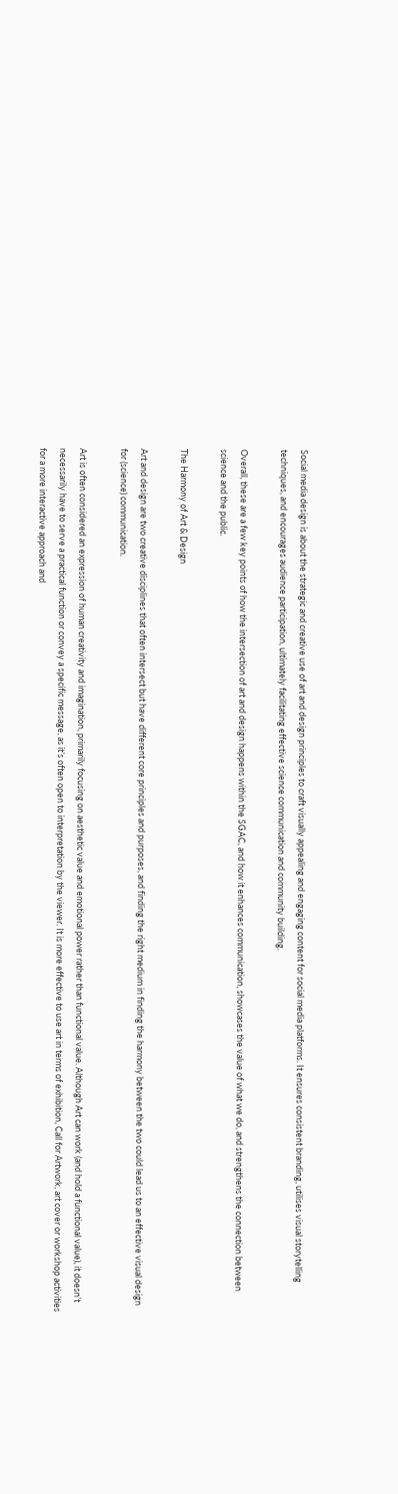Social media design is about the strategic and creative use of art and design principles to craft visually appealing and engaging content for social media platforms. It ensures consistent branding, utilises visual storytelling techniques, and encourages audience participation, ultimately facilitating effective science communication and community building.

Overall, these are a few key points of how the intersection of art and design happens within the SGAC, and how it enhances communication, showcases the value of what we do, and strengthens the connection between science and the public.

The Harmony of Art & Design

Art and design are two creative disciplines that often intersect but have different core principles and purposes, and finding the right medium in finding the harmony between the two could lead us to an effective visual design for (science) communication.

Art is often considered an expression of human creativity and imagination, primarily focusing on aesthetic value and emotional power rather than functional value. Although Art can work (and hold a functional value), it doesn’t necessarily have to serve a practical function or convey a specific message, as it’s often open to interpretation by the viewer. It is more effective to use art in terms of exhibition, Call for Artwork, art cover or workshop activities for a more interactive approach and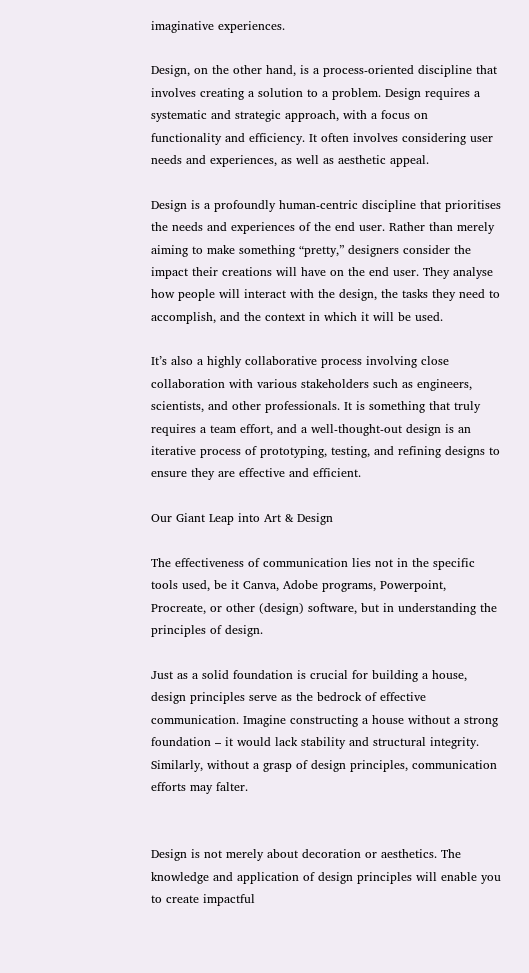imaginative experiences.

Design, on the other hand, is a process-oriented discipline that involves creating a solution to a problem. Design requires a systematic and strategic approach, with a focus on functionality and efficiency. It often involves considering user needs and experiences, as well as aesthetic appeal.

Design is a profoundly human-centric discipline that prioritises the needs and experiences of the end user. Rather than merely aiming to make something “pretty,” designers consider the impact their creations will have on the end user. They analyse how people will interact with the design, the tasks they need to accomplish, and the context in which it will be used.

It’s also a highly collaborative process involving close collaboration with various stakeholders such as engineers, scientists, and other professionals. It is something that truly requires a team effort, and a well-thought-out design is an iterative process of prototyping, testing, and refining designs to ensure they are effective and efficient.

Our Giant Leap into Art & Design

The effectiveness of communication lies not in the specific tools used, be it Canva, Adobe programs, Powerpoint, Procreate, or other (design) software, but in understanding the principles of design.

Just as a solid foundation is crucial for building a house, design principles serve as the bedrock of effective communication. Imagine constructing a house without a strong foundation – it would lack stability and structural integrity. Similarly, without a grasp of design principles, communication efforts may falter.


Design is not merely about decoration or aesthetics. The knowledge and application of design principles will enable you to create impactful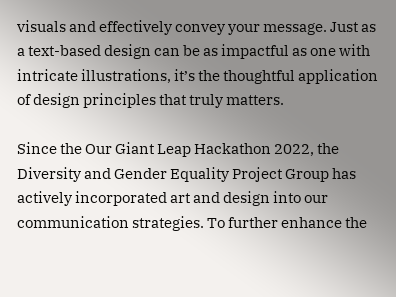visuals and effectively convey your message. Just as a text-based design can be as impactful as one with intricate illustrations, it’s the thoughtful application of design principles that truly matters.

Since the Our Giant Leap Hackathon 2022, the Diversity and Gender Equality Project Group has actively incorporated art and design into our communication strategies. To further enhance the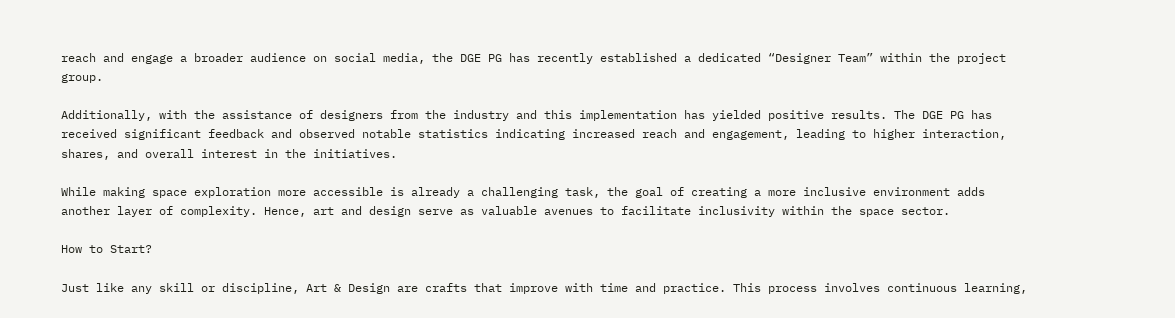reach and engage a broader audience on social media, the DGE PG has recently established a dedicated “Designer Team” within the project group.

Additionally, with the assistance of designers from the industry and this implementation has yielded positive results. The DGE PG has received significant feedback and observed notable statistics indicating increased reach and engagement, leading to higher interaction, shares, and overall interest in the initiatives.

While making space exploration more accessible is already a challenging task, the goal of creating a more inclusive environment adds another layer of complexity. Hence, art and design serve as valuable avenues to facilitate inclusivity within the space sector.

How to Start?

Just like any skill or discipline, Art & Design are crafts that improve with time and practice. This process involves continuous learning,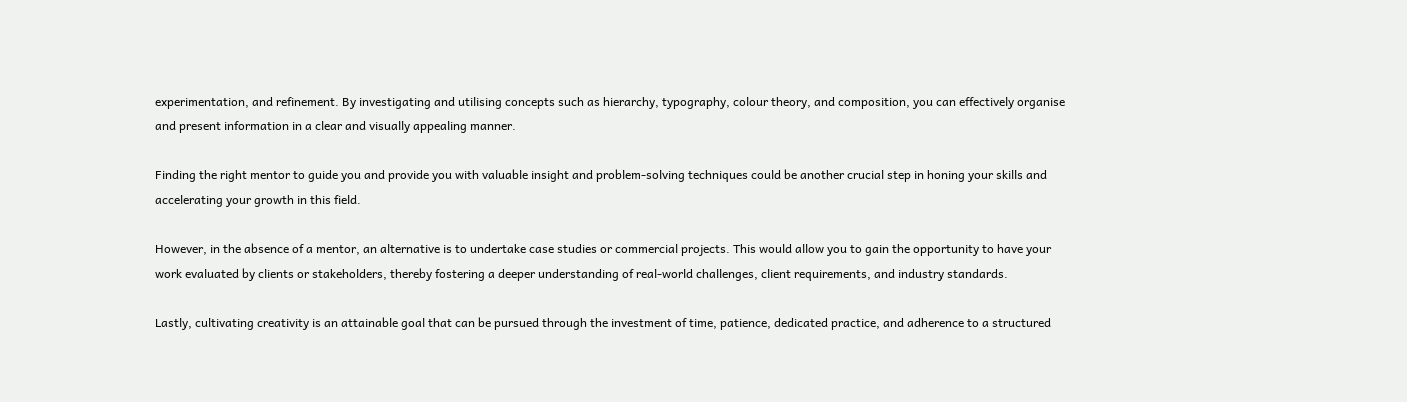experimentation, and refinement. By investigating and utilising concepts such as hierarchy, typography, colour theory, and composition, you can effectively organise and present information in a clear and visually appealing manner.

Finding the right mentor to guide you and provide you with valuable insight and problem-solving techniques could be another crucial step in honing your skills and accelerating your growth in this field.

However, in the absence of a mentor, an alternative is to undertake case studies or commercial projects. This would allow you to gain the opportunity to have your work evaluated by clients or stakeholders, thereby fostering a deeper understanding of real-world challenges, client requirements, and industry standards.

Lastly, cultivating creativity is an attainable goal that can be pursued through the investment of time, patience, dedicated practice, and adherence to a structured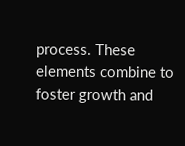process. These elements combine to foster growth and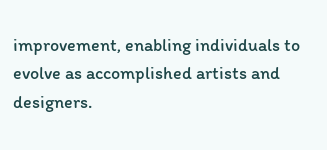improvement, enabling individuals to evolve as accomplished artists and designers.